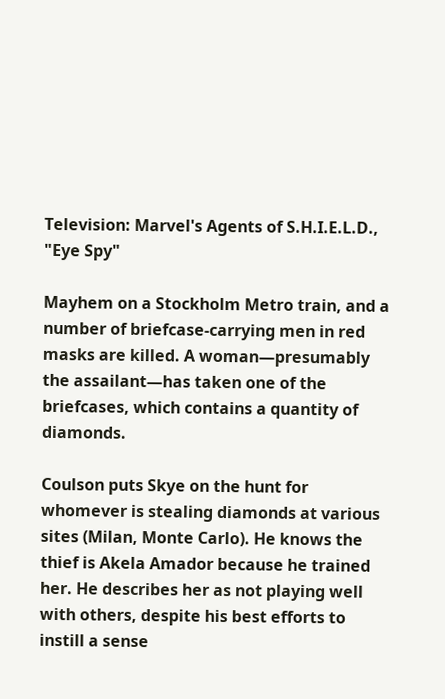Television: Marvel's Agents of S.H.I.E.L.D., "Eye Spy"

Mayhem on a Stockholm Metro train, and a number of briefcase-carrying men in red masks are killed. A woman—presumably the assailant—has taken one of the briefcases, which contains a quantity of diamonds.

Coulson puts Skye on the hunt for whomever is stealing diamonds at various sites (Milan, Monte Carlo). He knows the thief is Akela Amador because he trained her. He describes her as not playing well with others, despite his best efforts to instill a sense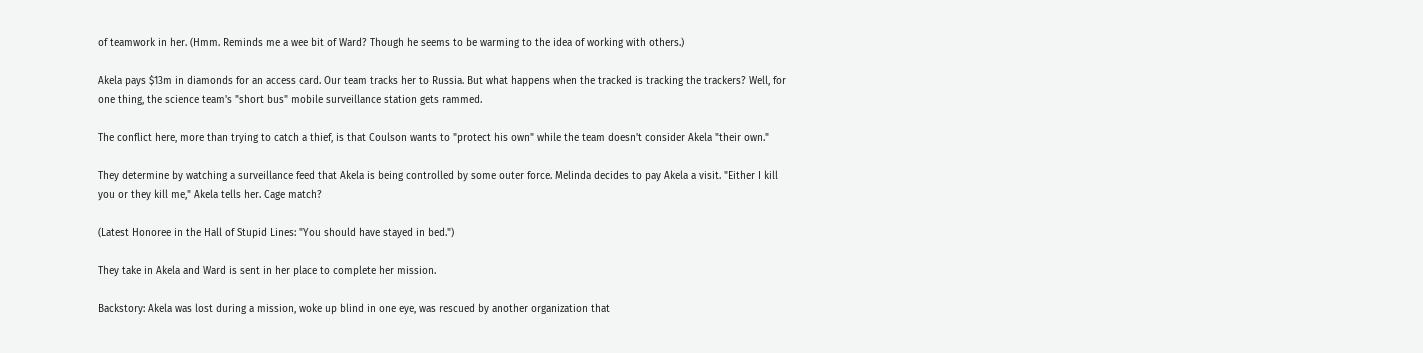of teamwork in her. (Hmm. Reminds me a wee bit of Ward? Though he seems to be warming to the idea of working with others.)

Akela pays $13m in diamonds for an access card. Our team tracks her to Russia. But what happens when the tracked is tracking the trackers? Well, for one thing, the science team's "short bus" mobile surveillance station gets rammed.

The conflict here, more than trying to catch a thief, is that Coulson wants to "protect his own" while the team doesn't consider Akela "their own."

They determine by watching a surveillance feed that Akela is being controlled by some outer force. Melinda decides to pay Akela a visit. "Either I kill you or they kill me," Akela tells her. Cage match?

(Latest Honoree in the Hall of Stupid Lines: "You should have stayed in bed.")

They take in Akela and Ward is sent in her place to complete her mission.

Backstory: Akela was lost during a mission, woke up blind in one eye, was rescued by another organization that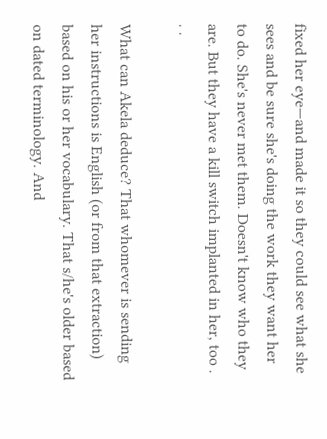fixed her eye—and made it so they could see what she sees and be sure she's doing the work they want her to do. She's never met them. Doesn't know who they are. But they have a kill switch implanted in her, too . . .

What can Akela deduce? That whomever is sending her instructions is English (or from that extraction) based on his or her vocabulary. That s/he's older based on dated terminology. And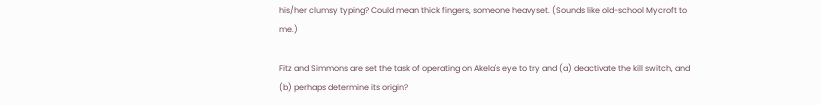his/her clumsy typing? Could mean thick fingers, someone heavyset. (Sounds like old-school Mycroft to me.)

Fitz and Simmons are set the task of operating on Akela's eye to try and (a) deactivate the kill switch, and (b) perhaps determine its origin?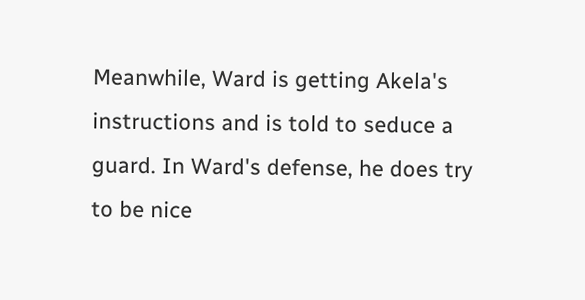Meanwhile, Ward is getting Akela's instructions and is told to seduce a guard. In Ward's defense, he does try to be nice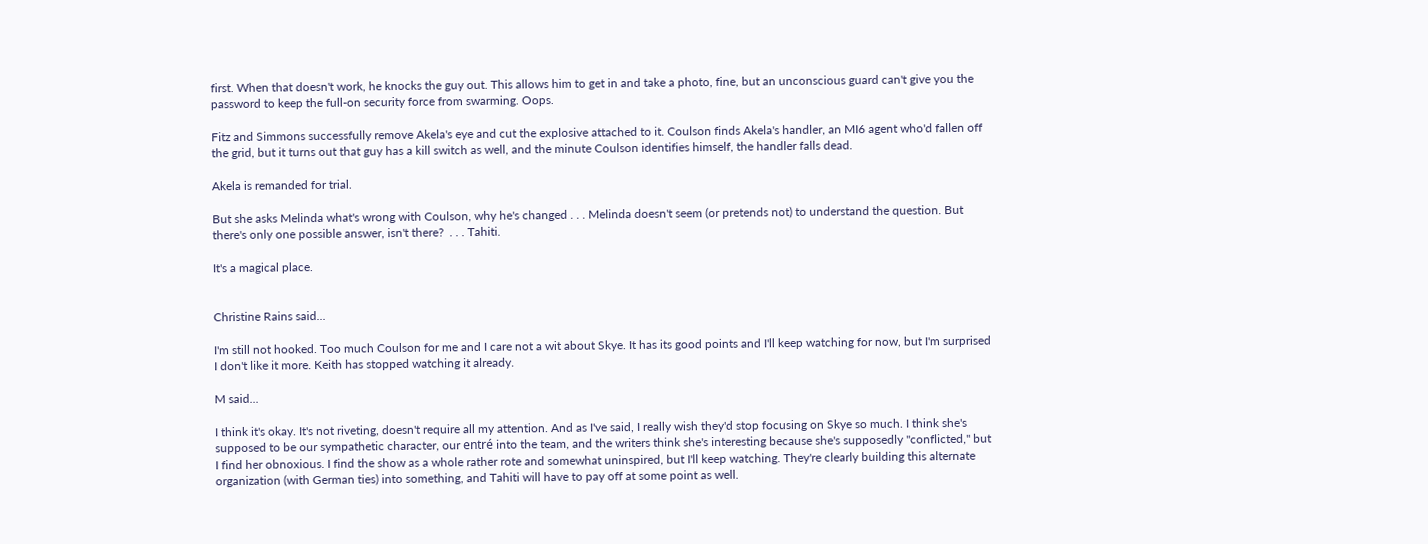first. When that doesn't work, he knocks the guy out. This allows him to get in and take a photo, fine, but an unconscious guard can't give you the password to keep the full-on security force from swarming. Oops.

Fitz and Simmons successfully remove Akela's eye and cut the explosive attached to it. Coulson finds Akela's handler, an MI6 agent who'd fallen off the grid, but it turns out that guy has a kill switch as well, and the minute Coulson identifies himself, the handler falls dead.

Akela is remanded for trial.

But she asks Melinda what's wrong with Coulson, why he's changed . . . Melinda doesn't seem (or pretends not) to understand the question. But there's only one possible answer, isn't there?  . . . Tahiti.

It's a magical place.


Christine Rains said...

I'm still not hooked. Too much Coulson for me and I care not a wit about Skye. It has its good points and I'll keep watching for now, but I'm surprised I don't like it more. Keith has stopped watching it already.

M said...

I think it's okay. It's not riveting, doesn't require all my attention. And as I've said, I really wish they'd stop focusing on Skye so much. I think she's supposed to be our sympathetic character, our entré into the team, and the writers think she's interesting because she's supposedly "conflicted," but I find her obnoxious. I find the show as a whole rather rote and somewhat uninspired, but I'll keep watching. They're clearly building this alternate organization (with German ties) into something, and Tahiti will have to pay off at some point as well.